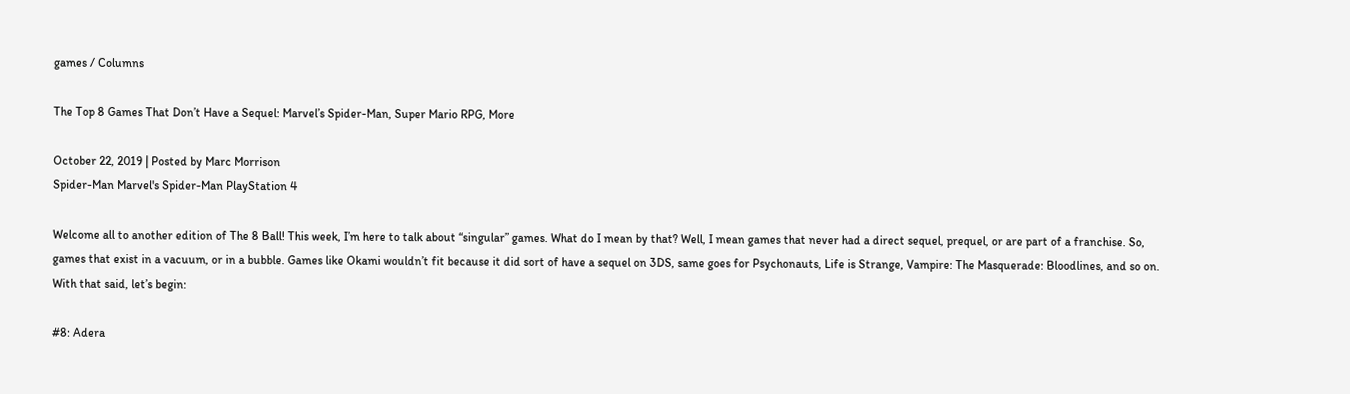games / Columns

The Top 8 Games That Don’t Have a Sequel: Marvel’s Spider-Man, Super Mario RPG, More

October 22, 2019 | Posted by Marc Morrison
Spider-Man Marvel's Spider-Man PlayStation 4

Welcome all to another edition of The 8 Ball! This week, I’m here to talk about “singular” games. What do I mean by that? Well, I mean games that never had a direct sequel, prequel, or are part of a franchise. So, games that exist in a vacuum, or in a bubble. Games like Okami wouldn’t fit because it did sort of have a sequel on 3DS, same goes for Psychonauts, Life is Strange, Vampire: The Masquerade: Bloodlines, and so on. With that said, let’s begin:

#8: Adera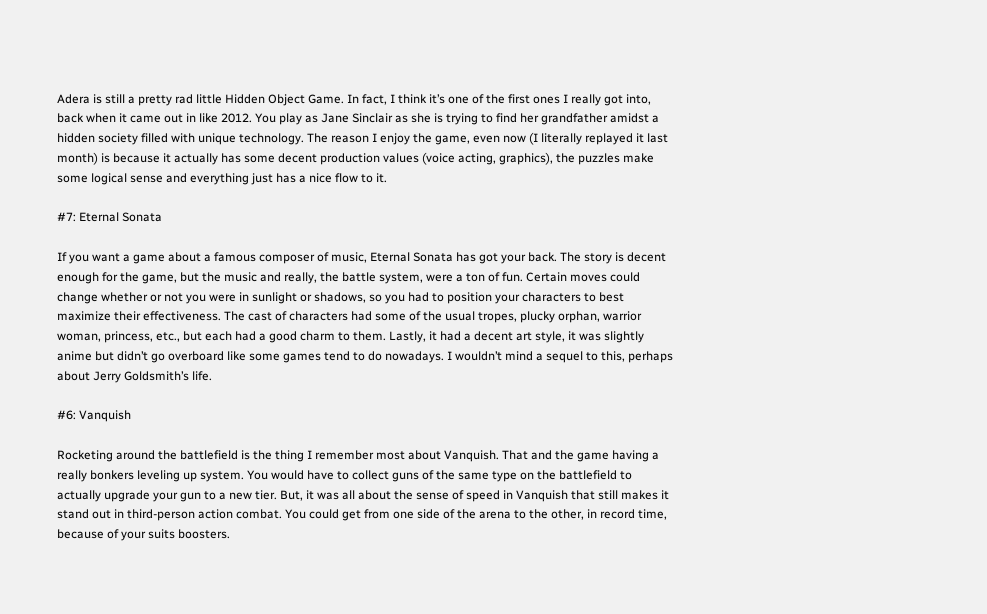Adera is still a pretty rad little Hidden Object Game. In fact, I think it’s one of the first ones I really got into, back when it came out in like 2012. You play as Jane Sinclair as she is trying to find her grandfather amidst a hidden society filled with unique technology. The reason I enjoy the game, even now (I literally replayed it last month) is because it actually has some decent production values (voice acting, graphics), the puzzles make some logical sense and everything just has a nice flow to it.

#7: Eternal Sonata

If you want a game about a famous composer of music, Eternal Sonata has got your back. The story is decent enough for the game, but the music and really, the battle system, were a ton of fun. Certain moves could change whether or not you were in sunlight or shadows, so you had to position your characters to best maximize their effectiveness. The cast of characters had some of the usual tropes, plucky orphan, warrior woman, princess, etc., but each had a good charm to them. Lastly, it had a decent art style, it was slightly anime but didn’t go overboard like some games tend to do nowadays. I wouldn’t mind a sequel to this, perhaps about Jerry Goldsmith’s life.

#6: Vanquish

Rocketing around the battlefield is the thing I remember most about Vanquish. That and the game having a really bonkers leveling up system. You would have to collect guns of the same type on the battlefield to actually upgrade your gun to a new tier. But, it was all about the sense of speed in Vanquish that still makes it stand out in third-person action combat. You could get from one side of the arena to the other, in record time, because of your suits boosters.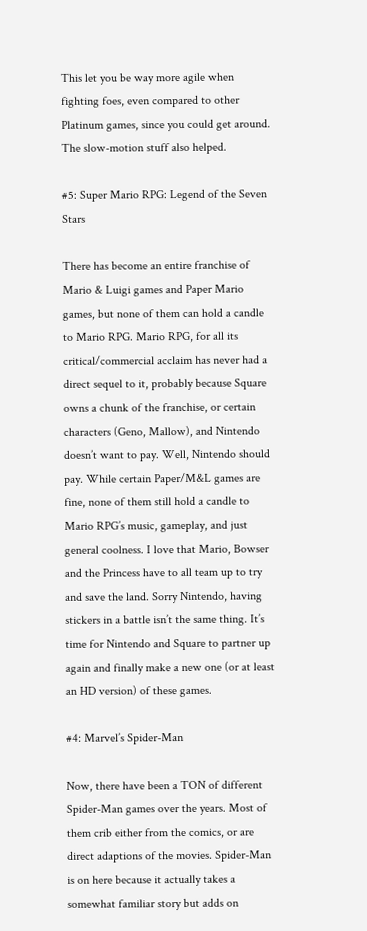This let you be way more agile when fighting foes, even compared to other Platinum games, since you could get around. The slow-motion stuff also helped.

#5: Super Mario RPG: Legend of the Seven Stars

There has become an entire franchise of Mario & Luigi games and Paper Mario games, but none of them can hold a candle to Mario RPG. Mario RPG, for all its critical/commercial acclaim has never had a direct sequel to it, probably because Square owns a chunk of the franchise, or certain characters (Geno, Mallow), and Nintendo doesn’t want to pay. Well, Nintendo should pay. While certain Paper/M&L games are fine, none of them still hold a candle to Mario RPG’s music, gameplay, and just general coolness. I love that Mario, Bowser and the Princess have to all team up to try and save the land. Sorry Nintendo, having stickers in a battle isn’t the same thing. It’s time for Nintendo and Square to partner up again and finally make a new one (or at least an HD version) of these games.

#4: Marvel’s Spider-Man

Now, there have been a TON of different Spider-Man games over the years. Most of them crib either from the comics, or are direct adaptions of the movies. Spider-Man is on here because it actually takes a somewhat familiar story but adds on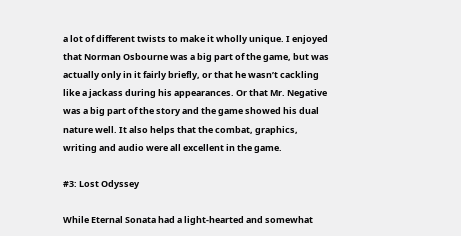a lot of different twists to make it wholly unique. I enjoyed that Norman Osbourne was a big part of the game, but was actually only in it fairly briefly, or that he wasn’t cackling like a jackass during his appearances. Or that Mr. Negative was a big part of the story and the game showed his dual nature well. It also helps that the combat, graphics, writing and audio were all excellent in the game.

#3: Lost Odyssey

While Eternal Sonata had a light-hearted and somewhat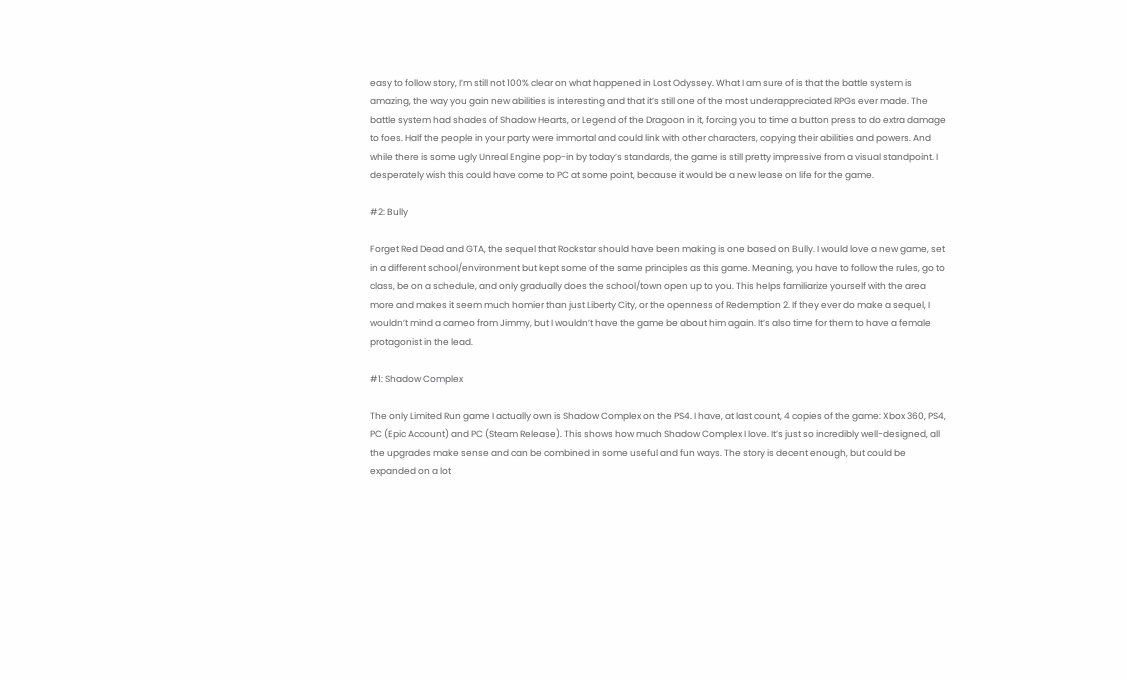easy to follow story, I’m still not 100% clear on what happened in Lost Odyssey. What I am sure of is that the battle system is amazing, the way you gain new abilities is interesting and that it’s still one of the most underappreciated RPGs ever made. The battle system had shades of Shadow Hearts, or Legend of the Dragoon in it, forcing you to time a button press to do extra damage to foes. Half the people in your party were immortal and could link with other characters, copying their abilities and powers. And while there is some ugly Unreal Engine pop-in by today’s standards, the game is still pretty impressive from a visual standpoint. I desperately wish this could have come to PC at some point, because it would be a new lease on life for the game.

#2: Bully

Forget Red Dead and GTA, the sequel that Rockstar should have been making is one based on Bully. I would love a new game, set in a different school/environment but kept some of the same principles as this game. Meaning, you have to follow the rules, go to class, be on a schedule, and only gradually does the school/town open up to you. This helps familiarize yourself with the area more and makes it seem much homier than just Liberty City, or the openness of Redemption 2. If they ever do make a sequel, I wouldn’t mind a cameo from Jimmy, but I wouldn’t have the game be about him again. It’s also time for them to have a female protagonist in the lead.

#1: Shadow Complex

The only Limited Run game I actually own is Shadow Complex on the PS4. I have, at last count, 4 copies of the game: Xbox 360, PS4, PC (Epic Account) and PC (Steam Release). This shows how much Shadow Complex I love. It’s just so incredibly well-designed, all the upgrades make sense and can be combined in some useful and fun ways. The story is decent enough, but could be expanded on a lot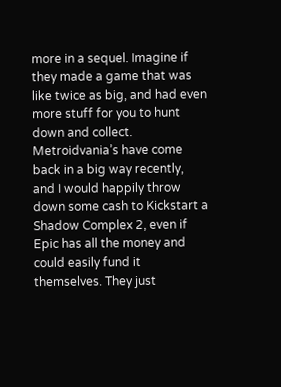more in a sequel. Imagine if they made a game that was like twice as big, and had even more stuff for you to hunt down and collect. Metroidvania’s have come back in a big way recently, and I would happily throw down some cash to Kickstart a Shadow Complex 2, even if Epic has all the money and could easily fund it themselves. They just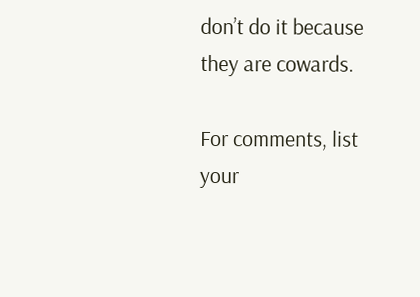don’t do it because they are cowards.

For comments, list your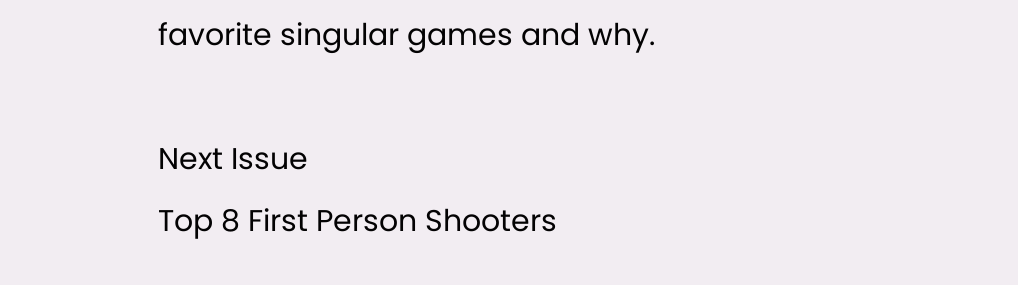favorite singular games and why.

Next Issue
Top 8 First Person Shooters